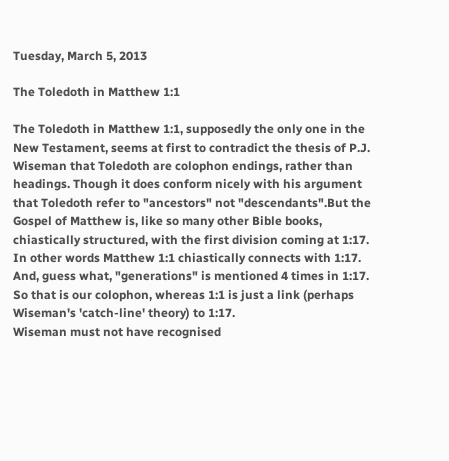Tuesday, March 5, 2013

The Toledoth in Matthew 1:1

The Toledoth in Matthew 1:1, supposedly the only one in the New Testament, seems at first to contradict the thesis of P.J. Wiseman that Toledoth are colophon endings, rather than headings. Though it does conform nicely with his argument that Toledoth refer to "ancestors" not "descendants".But the Gospel of Matthew is, like so many other Bible books, chiastically structured, with the first division coming at 1:17. In other words Matthew 1:1 chiastically connects with 1:17. And, guess what, "generations" is mentioned 4 times in 1:17.
So that is our colophon, whereas 1:1 is just a link (perhaps Wiseman's 'catch-line' theory) to 1:17.
Wiseman must not have recognised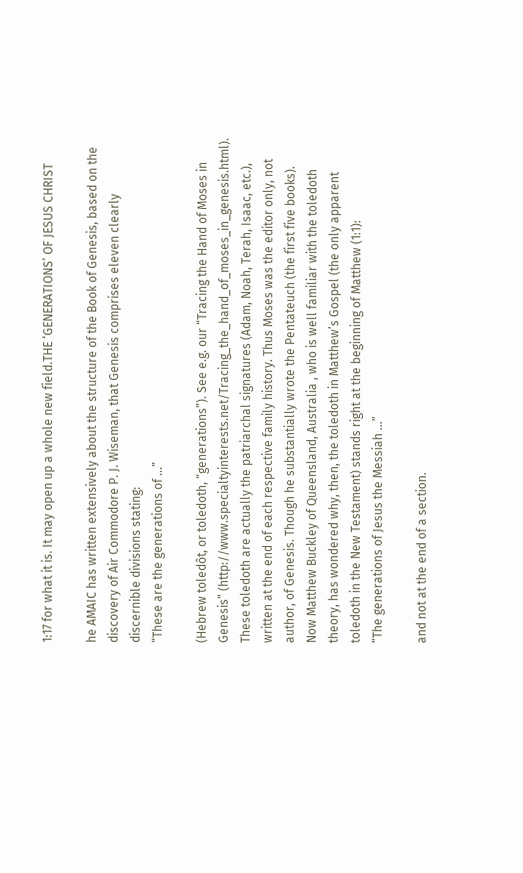1:17 for what it is. It may open up a whole new field.THE ‘GENERATIONS’ OF JESUS CHRIST

he AMAIC has written extensively about the structure of the Book of Genesis, based on the discovery of Air Commodore P. J. Wiseman, that Genesis comprises eleven clearly discernible divisions stating:
“These are the generations of …”

(Hebrew toledôt, or toledoth, “generations”). See e.g. our “Tracing the Hand of Moses in Genesis” (http://www.specialtyinterests.net/Tracing_the_hand_of_moses_in_genesis.html). These toledoth are actually the patriarchal signatures (Adam, Noah, Terah, Isaac, etc.), written at the end of each respective family history. Thus Moses was the editor only, not author, of Genesis. Though he substantially wrote the Pentateuch (the first five books).
Now Matthew Buckley of Queensland, Australia , who is well familiar with the toledoth theory, has wondered why, then, the toledoth in Matthew’s Gospel (the only apparent toledoth in the New Testament) stands right at the beginning of Matthew (1:1):
“The generations of Jesus the Messiah …”

and not at the end of a section.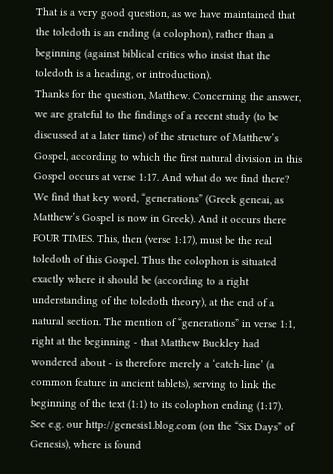That is a very good question, as we have maintained that the toledoth is an ending (a colophon), rather than a beginning (against biblical critics who insist that the toledoth is a heading, or introduction).
Thanks for the question, Matthew. Concerning the answer, we are grateful to the findings of a recent study (to be discussed at a later time) of the structure of Matthew’s Gospel, according to which the first natural division in this Gospel occurs at verse 1:17. And what do we find there? We find that key word, “generations” (Greek geneai, as Matthew’s Gospel is now in Greek). And it occurs there FOUR TIMES. This, then (verse 1:17), must be the real toledoth of this Gospel. Thus the colophon is situated exactly where it should be (according to a right understanding of the toledoth theory), at the end of a natural section. The mention of “generations” in verse 1:1, right at the beginning - that Matthew Buckley had wondered about - is therefore merely a ‘catch-line’ (a common feature in ancient tablets), serving to link the beginning of the text (1:1) to its colophon ending (1:17). See e.g. our http://genesis1.blog.com (on the “Six Days” of Genesis), where is found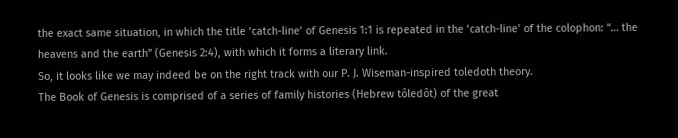the exact same situation, in which the title ‘catch-line’ of Genesis 1:1 is repeated in the ‘catch-line’ of the colophon: “… the heavens and the earth” (Genesis 2:4), with which it forms a literary link.
So, it looks like we may indeed be on the right track with our P. J. Wiseman-inspired toledoth theory.
The Book of Genesis is comprised of a series of family histories (Hebrew tôledôt) of the great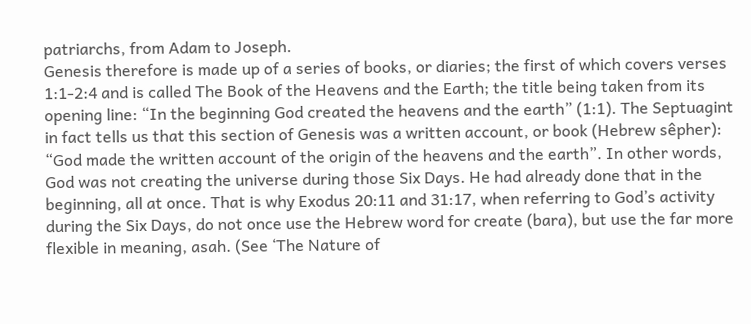patriarchs, from Adam to Joseph.
Genesis therefore is made up of a series of books, or diaries; the first of which covers verses 1:1-2:4 and is called The Book of the Heavens and the Earth; the title being taken from its opening line: “In the beginning God created the heavens and the earth” (1:1). The Septuagint in fact tells us that this section of Genesis was a written account, or book (Hebrew sêpher): “God made the written account of the origin of the heavens and the earth”. In other words, God was not creating the universe during those Six Days. He had already done that in the beginning, all at once. That is why Exodus 20:11 and 31:17, when referring to God’s activity during the Six Days, do not once use the Hebrew word for create (bara), but use the far more flexible in meaning, asah. (See ‘The Nature of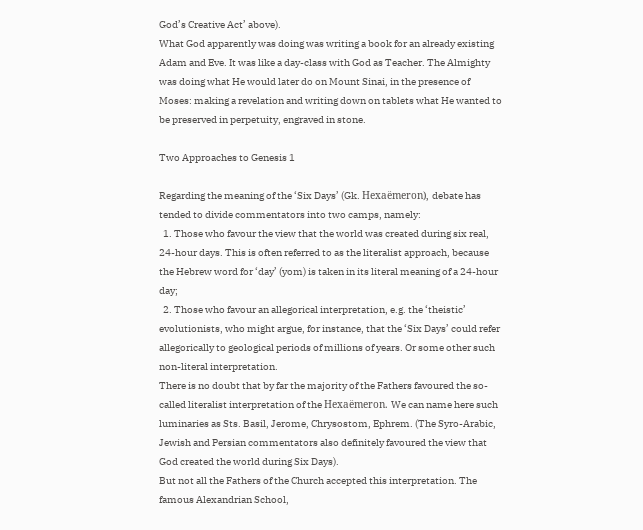God’s Creative Act’ above).
What God apparently was doing was writing a book for an already existing Adam and Eve. It was like a day-class with God as Teacher. The Almighty was doing what He would later do on Mount Sinai, in the presence of Moses: making a revelation and writing down on tablets what He wanted to be preserved in perpetuity, engraved in stone.

Two Approaches to Genesis 1

Regarding the meaning of the ‘Six Days’ (Gk. Hexaëmeron), debate has tended to divide commentators into two camps, namely:
  1. Those who favour the view that the world was created during six real, 24-hour days. This is often referred to as the literalist approach, because the Hebrew word for ‘day’ (yom) is taken in its literal meaning of a 24-hour day;
  2. Those who favour an allegorical interpretation, e.g. the ‘theistic’ evolutionists, who might argue, for instance, that the ‘Six Days’ could refer allegorically to geological periods of millions of years. Or some other such non-literal interpretation.
There is no doubt that by far the majority of the Fathers favoured the so-called literalist interpretation of the Hexaëmeron. We can name here such luminaries as Sts. Basil, Jerome, Chrysostom, Ephrem. (The Syro-Arabic, Jewish and Persian commentators also definitely favoured the view that God created the world during Six Days).
But not all the Fathers of the Church accepted this interpretation. The famous Alexandrian School,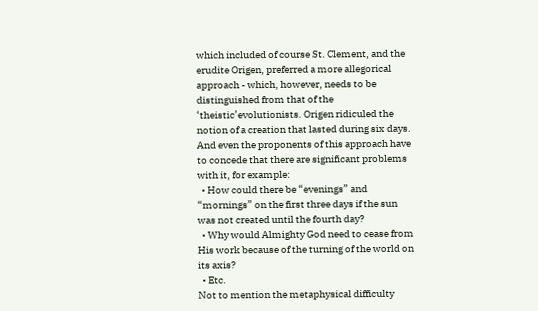which included of course St. Clement, and the erudite Origen, preferred a more allegorical approach - which, however, needs to be distinguished from that of the ‘theistic’evolutionists. Origen ridiculed the notion of a creation that lasted during six days. And even the proponents of this approach have to concede that there are significant problems with it, for example:
  • How could there be “evenings” and “mornings” on the first three days if the sun was not created until the fourth day?
  • Why would Almighty God need to cease from His work because of the turning of the world on its axis?
  • Etc.
Not to mention the metaphysical difficulty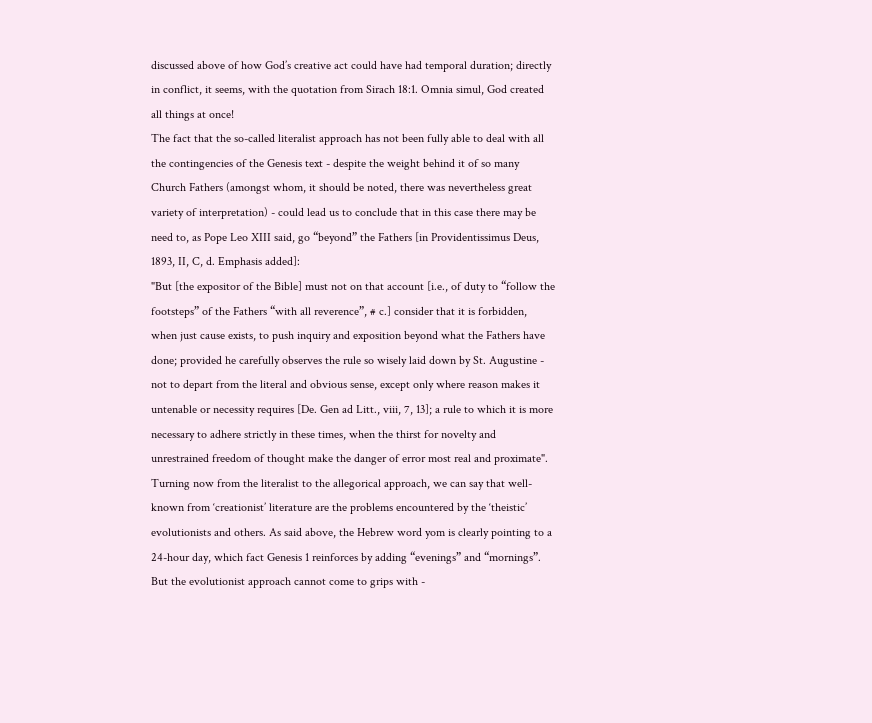discussed above of how God’s creative act could have had temporal duration; directly in conflict, it seems, with the quotation from Sirach 18:1. Omnia simul, God created all things at once!
The fact that the so-called literalist approach has not been fully able to deal with all the contingencies of the Genesis text - despite the weight behind it of so many Church Fathers (amongst whom, it should be noted, there was nevertheless great variety of interpretation) - could lead us to conclude that in this case there may be need to, as Pope Leo XIII said, go “beyond” the Fathers [in Providentissimus Deus, 1893, II, C, d. Emphasis added]:
"But [the expositor of the Bible] must not on that account [i.e., of duty to “follow the footsteps” of the Fathers “with all reverence”, # c.] consider that it is forbidden, when just cause exists, to push inquiry and exposition beyond what the Fathers have done; provided he carefully observes the rule so wisely laid down by St. Augustine - not to depart from the literal and obvious sense, except only where reason makes it untenable or necessity requires [De. Gen ad Litt., viii, 7, 13]; a rule to which it is more necessary to adhere strictly in these times, when the thirst for novelty and unrestrained freedom of thought make the danger of error most real and proximate".
Turning now from the literalist to the allegorical approach, we can say that well-known from ‘creationist’ literature are the problems encountered by the ‘theistic’ evolutionists and others. As said above, the Hebrew word yom is clearly pointing to a 24-hour day, which fact Genesis 1 reinforces by adding “evenings” and “mornings”. But the evolutionist approach cannot come to grips with -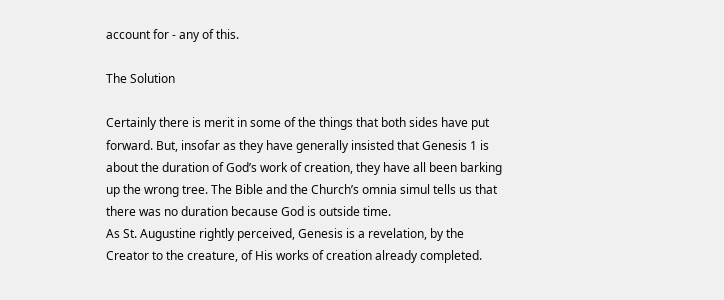account for - any of this.

The Solution

Certainly there is merit in some of the things that both sides have put forward. But, insofar as they have generally insisted that Genesis 1 is about the duration of God’s work of creation, they have all been barking up the wrong tree. The Bible and the Church’s omnia simul tells us that there was no duration because God is outside time.
As St. Augustine rightly perceived, Genesis is a revelation, by the Creator to the creature, of His works of creation already completed.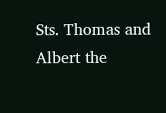Sts. Thomas and Albert the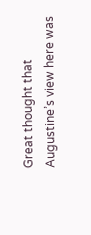Great thought that Augustine’s view here was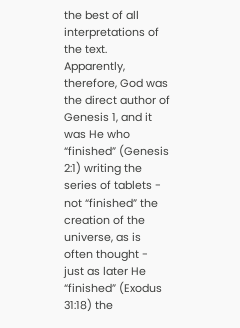the best of all interpretations of the text. Apparently, therefore, God was the direct author of Genesis 1, and it was He who “finished” (Genesis 2:1) writing the series of tablets - not “finished” the creation of the universe, as is often thought - just as later He “finished” (Exodus 31:18) the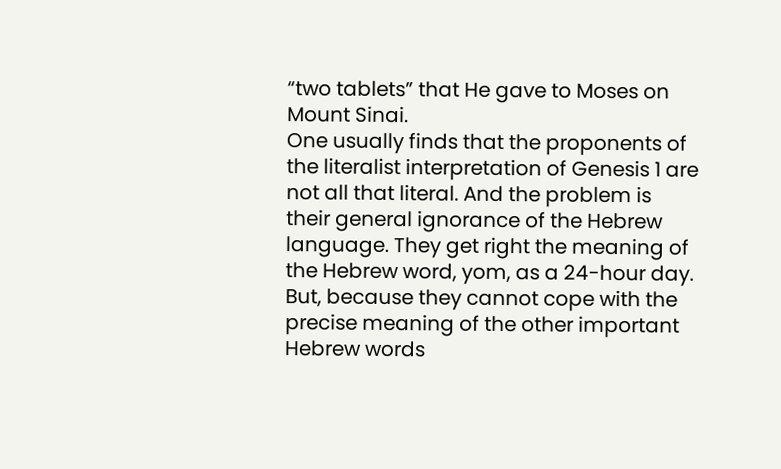“two tablets” that He gave to Moses on Mount Sinai.
One usually finds that the proponents of the literalist interpretation of Genesis 1 are not all that literal. And the problem is their general ignorance of the Hebrew language. They get right the meaning of the Hebrew word, yom, as a 24-hour day. But, because they cannot cope with the precise meaning of the other important Hebrew words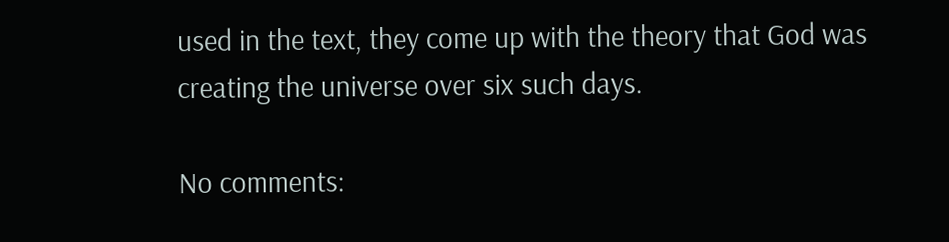used in the text, they come up with the theory that God was creating the universe over six such days.

No comments: